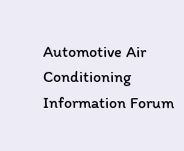Automotive Air Conditioning Information Forum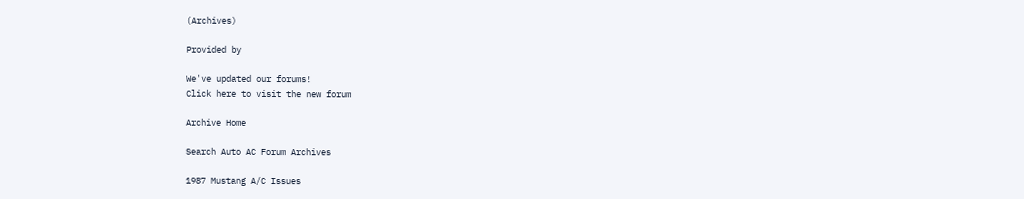(Archives)

Provided by

We've updated our forums!
Click here to visit the new forum

Archive Home

Search Auto AC Forum Archives

1987 Mustang A/C Issues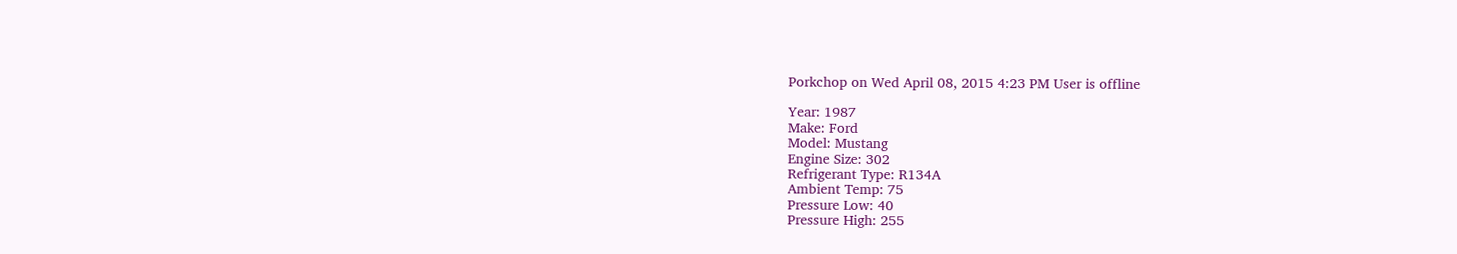Porkchop on Wed April 08, 2015 4:23 PM User is offline

Year: 1987
Make: Ford
Model: Mustang
Engine Size: 302
Refrigerant Type: R134A
Ambient Temp: 75
Pressure Low: 40
Pressure High: 255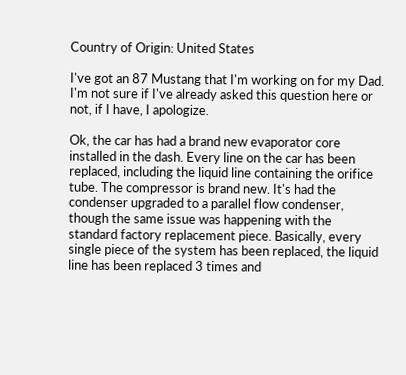Country of Origin: United States

I've got an 87 Mustang that I'm working on for my Dad. I'm not sure if I've already asked this question here or not, if I have, I apologize.

Ok, the car has had a brand new evaporator core installed in the dash. Every line on the car has been replaced, including the liquid line containing the orifice tube. The compressor is brand new. It's had the condenser upgraded to a parallel flow condenser, though the same issue was happening with the standard factory replacement piece. Basically, every single piece of the system has been replaced, the liquid line has been replaced 3 times and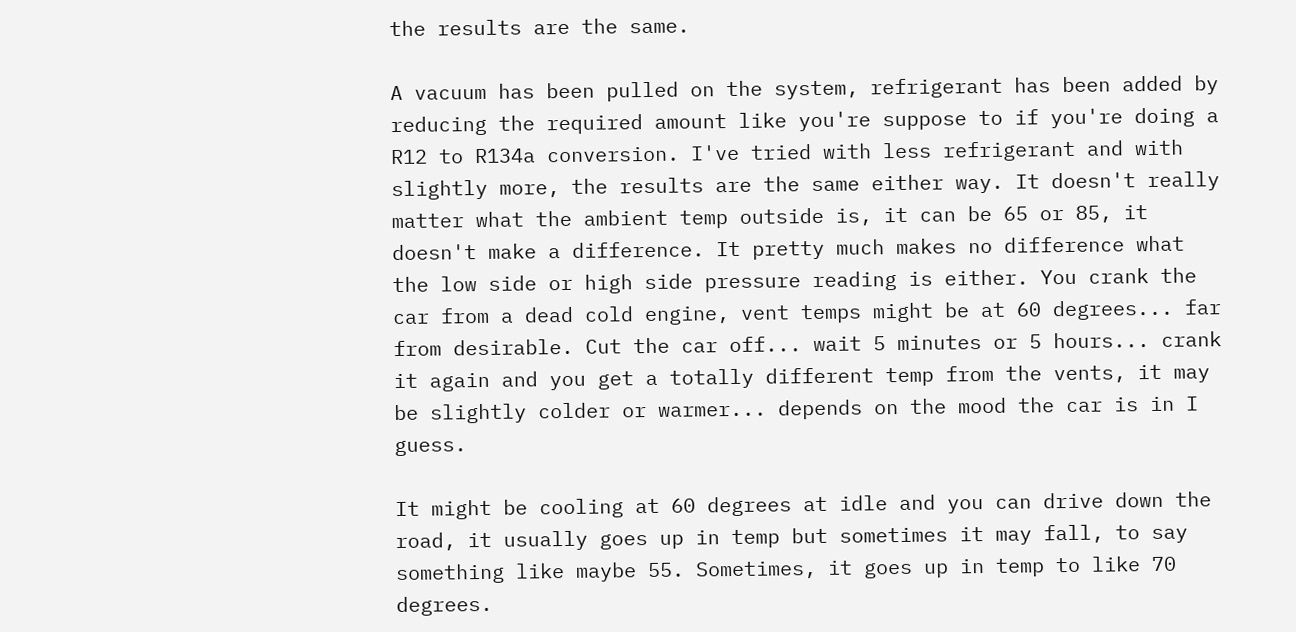the results are the same.

A vacuum has been pulled on the system, refrigerant has been added by reducing the required amount like you're suppose to if you're doing a R12 to R134a conversion. I've tried with less refrigerant and with slightly more, the results are the same either way. It doesn't really matter what the ambient temp outside is, it can be 65 or 85, it doesn't make a difference. It pretty much makes no difference what the low side or high side pressure reading is either. You crank the car from a dead cold engine, vent temps might be at 60 degrees... far from desirable. Cut the car off... wait 5 minutes or 5 hours... crank it again and you get a totally different temp from the vents, it may be slightly colder or warmer... depends on the mood the car is in I guess.

It might be cooling at 60 degrees at idle and you can drive down the road, it usually goes up in temp but sometimes it may fall, to say something like maybe 55. Sometimes, it goes up in temp to like 70 degrees.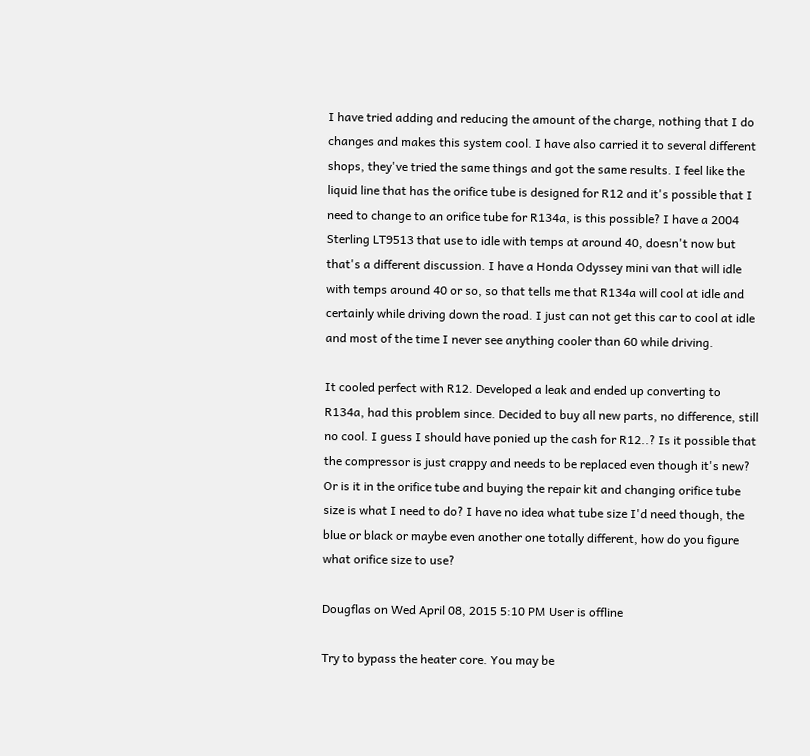I have tried adding and reducing the amount of the charge, nothing that I do changes and makes this system cool. I have also carried it to several different shops, they've tried the same things and got the same results. I feel like the liquid line that has the orifice tube is designed for R12 and it's possible that I need to change to an orifice tube for R134a, is this possible? I have a 2004 Sterling LT9513 that use to idle with temps at around 40, doesn't now but that's a different discussion. I have a Honda Odyssey mini van that will idle with temps around 40 or so, so that tells me that R134a will cool at idle and certainly while driving down the road. I just can not get this car to cool at idle and most of the time I never see anything cooler than 60 while driving.

It cooled perfect with R12. Developed a leak and ended up converting to R134a, had this problem since. Decided to buy all new parts, no difference, still no cool. I guess I should have ponied up the cash for R12..? Is it possible that the compressor is just crappy and needs to be replaced even though it's new? Or is it in the orifice tube and buying the repair kit and changing orifice tube size is what I need to do? I have no idea what tube size I'd need though, the blue or black or maybe even another one totally different, how do you figure what orifice size to use?

Dougflas on Wed April 08, 2015 5:10 PM User is offline

Try to bypass the heater core. You may be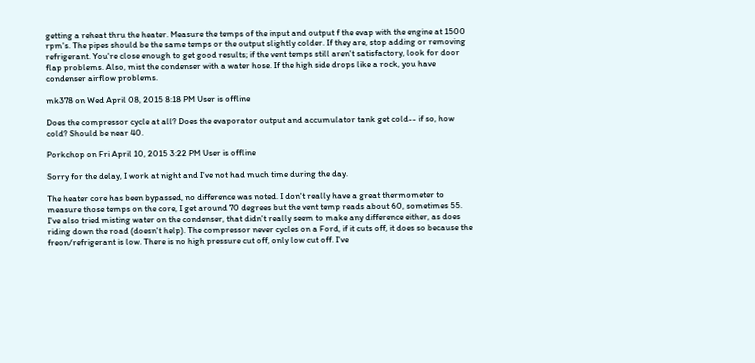getting a reheat thru the heater. Measure the temps of the input and output f the evap with the engine at 1500 rpm's. The pipes should be the same temps or the output slightly colder. If they are, stop adding or removing refrigerant. You're close enough to get good results; if the vent temps still aren't satisfactory, look for door flap problems. Also, mist the condenser with a water hose. If the high side drops like a rock, you have condenser airflow problems.

mk378 on Wed April 08, 2015 8:18 PM User is offline

Does the compressor cycle at all? Does the evaporator output and accumulator tank get cold-- if so, how cold? Should be near 40.

Porkchop on Fri April 10, 2015 3:22 PM User is offline

Sorry for the delay, I work at night and I've not had much time during the day.

The heater core has been bypassed, no difference was noted. I don't really have a great thermometer to measure those temps on the core, I get around 70 degrees but the vent temp reads about 60, sometimes 55. I've also tried misting water on the condenser, that didn't really seem to make any difference either, as does riding down the road (doesn't help). The compressor never cycles on a Ford, if it cuts off, it does so because the freon/refrigerant is low. There is no high pressure cut off, only low cut off. I've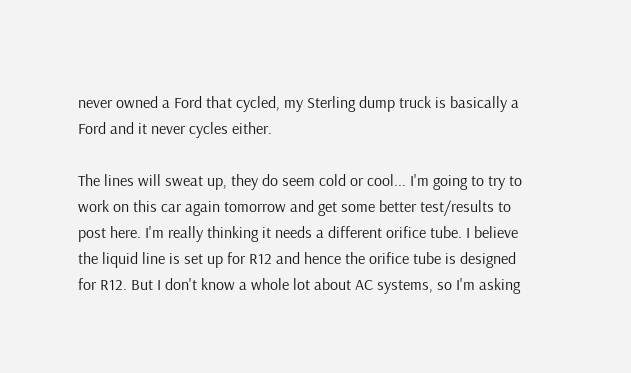never owned a Ford that cycled, my Sterling dump truck is basically a Ford and it never cycles either.

The lines will sweat up, they do seem cold or cool... I'm going to try to work on this car again tomorrow and get some better test/results to post here. I'm really thinking it needs a different orifice tube. I believe the liquid line is set up for R12 and hence the orifice tube is designed for R12. But I don't know a whole lot about AC systems, so I'm asking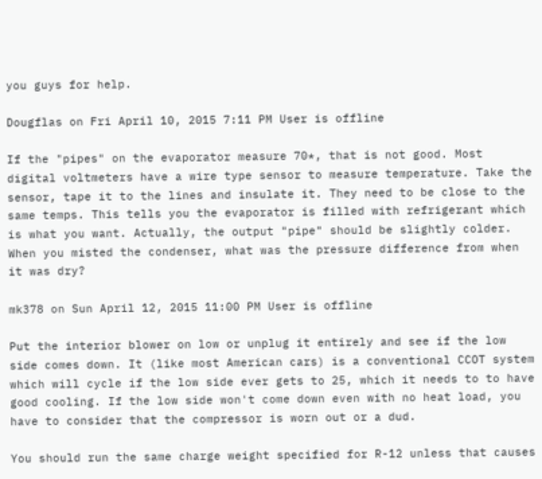you guys for help.

Dougflas on Fri April 10, 2015 7:11 PM User is offline

If the "pipes" on the evaporator measure 70*, that is not good. Most digital voltmeters have a wire type sensor to measure temperature. Take the sensor, tape it to the lines and insulate it. They need to be close to the same temps. This tells you the evaporator is filled with refrigerant which is what you want. Actually, the output "pipe" should be slightly colder. When you misted the condenser, what was the pressure difference from when it was dry?

mk378 on Sun April 12, 2015 11:00 PM User is offline

Put the interior blower on low or unplug it entirely and see if the low side comes down. It (like most American cars) is a conventional CCOT system which will cycle if the low side ever gets to 25, which it needs to to have good cooling. If the low side won't come down even with no heat load, you have to consider that the compressor is worn out or a dud.

You should run the same charge weight specified for R-12 unless that causes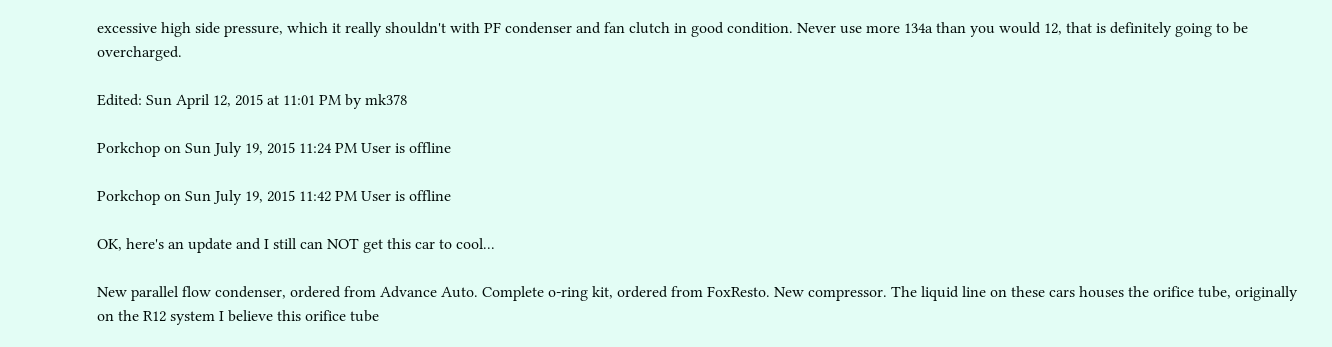excessive high side pressure, which it really shouldn't with PF condenser and fan clutch in good condition. Never use more 134a than you would 12, that is definitely going to be overcharged.

Edited: Sun April 12, 2015 at 11:01 PM by mk378

Porkchop on Sun July 19, 2015 11:24 PM User is offline

Porkchop on Sun July 19, 2015 11:42 PM User is offline

OK, here's an update and I still can NOT get this car to cool...

New parallel flow condenser, ordered from Advance Auto. Complete o-ring kit, ordered from FoxResto. New compressor. The liquid line on these cars houses the orifice tube, originally on the R12 system I believe this orifice tube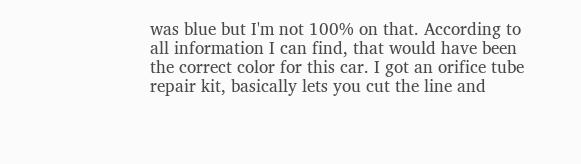was blue but I'm not 100% on that. According to all information I can find, that would have been the correct color for this car. I got an orifice tube repair kit, basically lets you cut the line and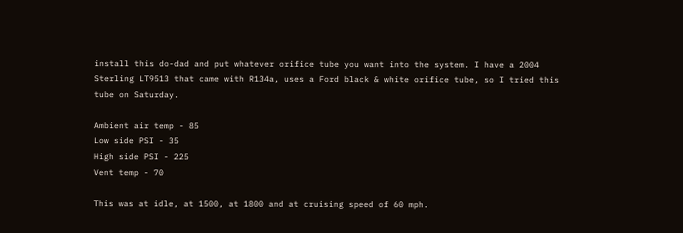install this do-dad and put whatever orifice tube you want into the system. I have a 2004 Sterling LT9513 that came with R134a, uses a Ford black & white orifice tube, so I tried this tube on Saturday.

Ambient air temp - 85
Low side PSI - 35
High side PSI - 225
Vent temp - 70

This was at idle, at 1500, at 1800 and at cruising speed of 60 mph.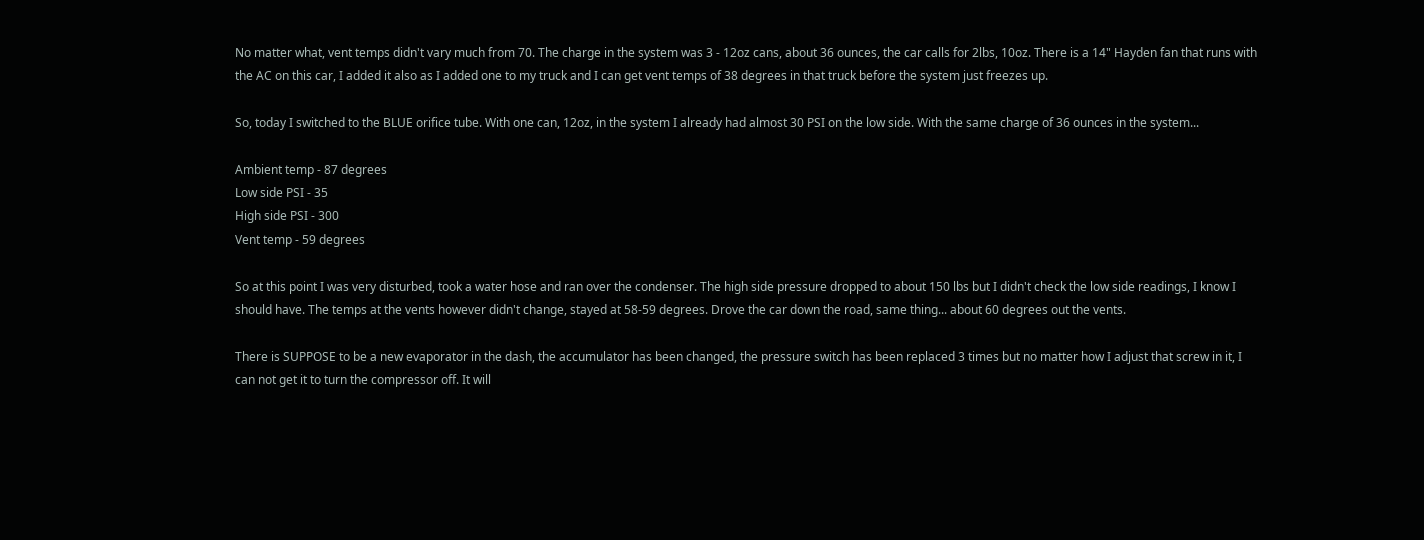No matter what, vent temps didn't vary much from 70. The charge in the system was 3 - 12oz cans, about 36 ounces, the car calls for 2lbs, 10oz. There is a 14" Hayden fan that runs with the AC on this car, I added it also as I added one to my truck and I can get vent temps of 38 degrees in that truck before the system just freezes up.

So, today I switched to the BLUE orifice tube. With one can, 12oz, in the system I already had almost 30 PSI on the low side. With the same charge of 36 ounces in the system...

Ambient temp - 87 degrees
Low side PSI - 35
High side PSI - 300
Vent temp - 59 degrees

So at this point I was very disturbed, took a water hose and ran over the condenser. The high side pressure dropped to about 150 lbs but I didn't check the low side readings, I know I should have. The temps at the vents however didn't change, stayed at 58-59 degrees. Drove the car down the road, same thing... about 60 degrees out the vents.

There is SUPPOSE to be a new evaporator in the dash, the accumulator has been changed, the pressure switch has been replaced 3 times but no matter how I adjust that screw in it, I can not get it to turn the compressor off. It will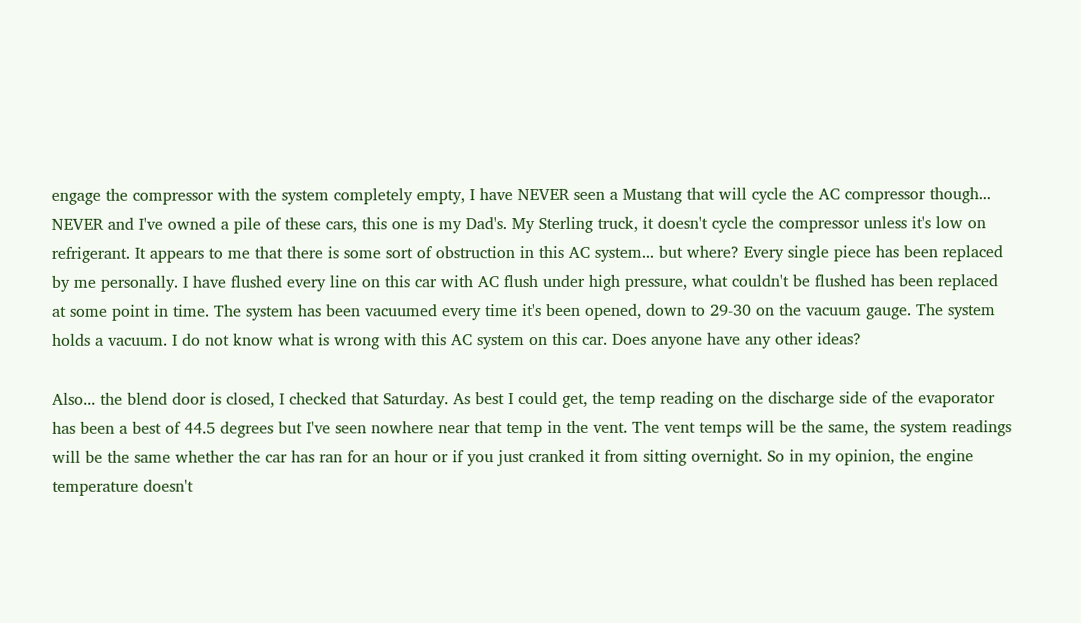engage the compressor with the system completely empty, I have NEVER seen a Mustang that will cycle the AC compressor though... NEVER and I've owned a pile of these cars, this one is my Dad's. My Sterling truck, it doesn't cycle the compressor unless it's low on refrigerant. It appears to me that there is some sort of obstruction in this AC system... but where? Every single piece has been replaced by me personally. I have flushed every line on this car with AC flush under high pressure, what couldn't be flushed has been replaced at some point in time. The system has been vacuumed every time it's been opened, down to 29-30 on the vacuum gauge. The system holds a vacuum. I do not know what is wrong with this AC system on this car. Does anyone have any other ideas?

Also... the blend door is closed, I checked that Saturday. As best I could get, the temp reading on the discharge side of the evaporator has been a best of 44.5 degrees but I've seen nowhere near that temp in the vent. The vent temps will be the same, the system readings will be the same whether the car has ran for an hour or if you just cranked it from sitting overnight. So in my opinion, the engine temperature doesn't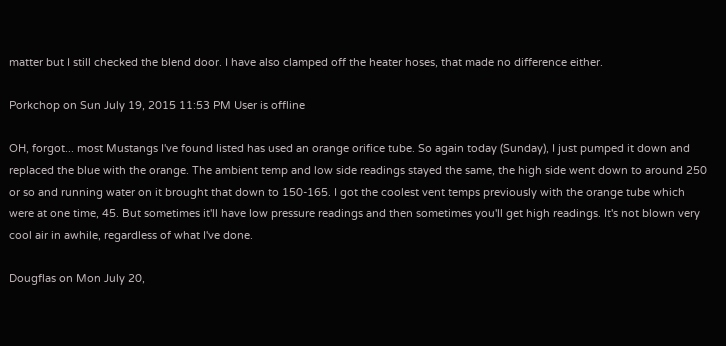matter but I still checked the blend door. I have also clamped off the heater hoses, that made no difference either.

Porkchop on Sun July 19, 2015 11:53 PM User is offline

OH, forgot... most Mustangs I've found listed has used an orange orifice tube. So again today (Sunday), I just pumped it down and replaced the blue with the orange. The ambient temp and low side readings stayed the same, the high side went down to around 250 or so and running water on it brought that down to 150-165. I got the coolest vent temps previously with the orange tube which were at one time, 45. But sometimes it'll have low pressure readings and then sometimes you'll get high readings. It's not blown very cool air in awhile, regardless of what I've done.

Dougflas on Mon July 20,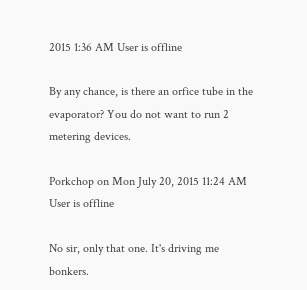2015 1:36 AM User is offline

By any chance, is there an orfice tube in the evaporator? You do not want to run 2 metering devices.

Porkchop on Mon July 20, 2015 11:24 AM User is offline

No sir, only that one. It's driving me bonkers.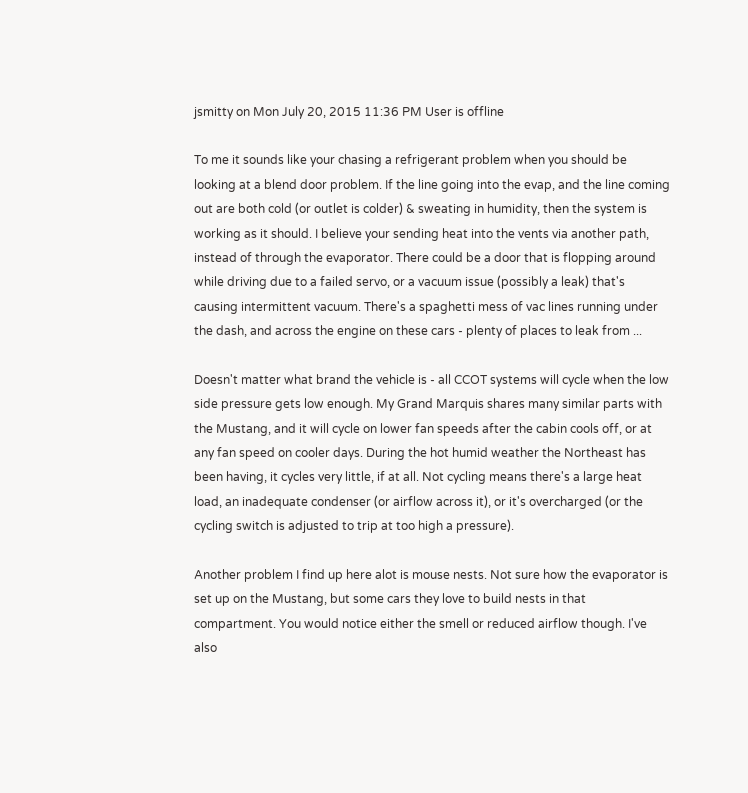jsmitty on Mon July 20, 2015 11:36 PM User is offline

To me it sounds like your chasing a refrigerant problem when you should be looking at a blend door problem. If the line going into the evap, and the line coming out are both cold (or outlet is colder) & sweating in humidity, then the system is working as it should. I believe your sending heat into the vents via another path, instead of through the evaporator. There could be a door that is flopping around while driving due to a failed servo, or a vacuum issue (possibly a leak) that's causing intermittent vacuum. There's a spaghetti mess of vac lines running under the dash, and across the engine on these cars - plenty of places to leak from ...

Doesn't matter what brand the vehicle is - all CCOT systems will cycle when the low side pressure gets low enough. My Grand Marquis shares many similar parts with the Mustang, and it will cycle on lower fan speeds after the cabin cools off, or at any fan speed on cooler days. During the hot humid weather the Northeast has been having, it cycles very little, if at all. Not cycling means there's a large heat load, an inadequate condenser (or airflow across it), or it's overcharged (or the cycling switch is adjusted to trip at too high a pressure).

Another problem I find up here alot is mouse nests. Not sure how the evaporator is set up on the Mustang, but some cars they love to build nests in that compartment. You would notice either the smell or reduced airflow though. I've also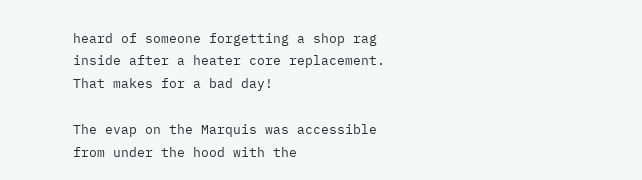heard of someone forgetting a shop rag inside after a heater core replacement. That makes for a bad day!

The evap on the Marquis was accessible from under the hood with the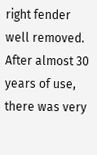right fender well removed. After almost 30 years of use, there was very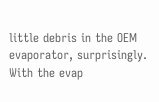little debris in the OEM evaporator, surprisingly. With the evap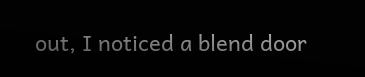out, I noticed a blend door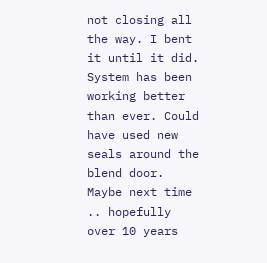not closing all the way. I bent it until it did. System has been working better than ever. Could have used new seals around the blend door. Maybe next time .. hopefully over 10 years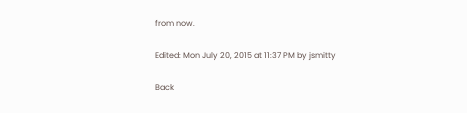from now.

Edited: Mon July 20, 2015 at 11:37 PM by jsmitty

Back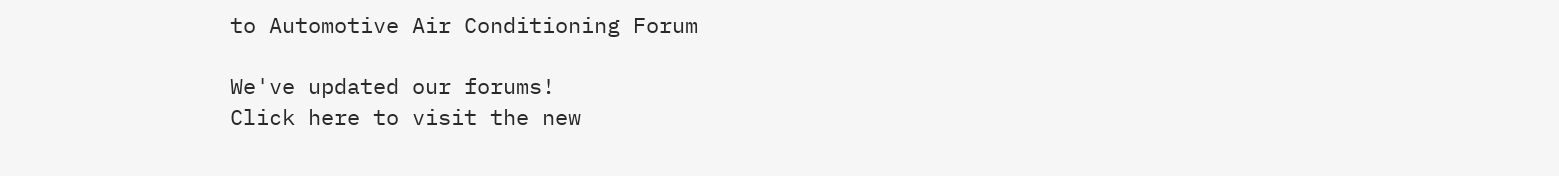to Automotive Air Conditioning Forum

We've updated our forums!
Click here to visit the new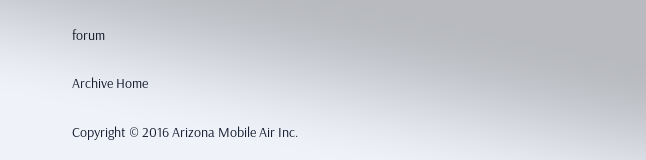forum

Archive Home

Copyright © 2016 Arizona Mobile Air Inc.